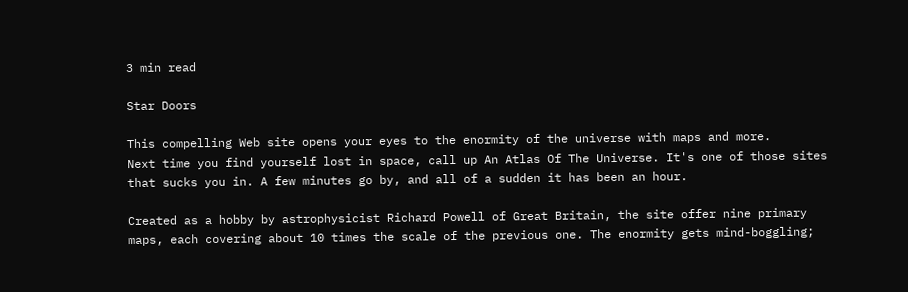3 min read

Star Doors

This compelling Web site opens your eyes to the enormity of the universe with maps and more.
Next time you find yourself lost in space, call up An Atlas Of The Universe. It's one of those sites that sucks you in. A few minutes go by, and all of a sudden it has been an hour.

Created as a hobby by astrophysicist Richard Powell of Great Britain, the site offer nine primary maps, each covering about 10 times the scale of the previous one. The enormity gets mind-boggling;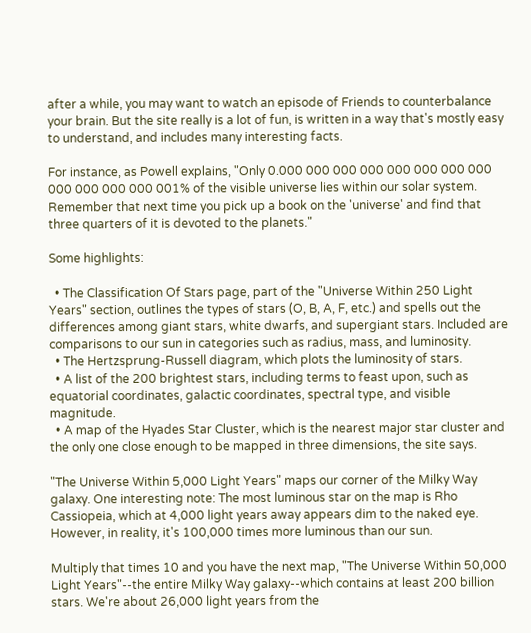after a while, you may want to watch an episode of Friends to counterbalance your brain. But the site really is a lot of fun, is written in a way that's mostly easy to understand, and includes many interesting facts.

For instance, as Powell explains, "Only 0.000 000 000 000 000 000 000 000 000 000 000 000 001% of the visible universe lies within our solar system. Remember that next time you pick up a book on the 'universe' and find that three quarters of it is devoted to the planets."

Some highlights:

  • The Classification Of Stars page, part of the "Universe Within 250 Light Years" section, outlines the types of stars (O, B, A, F, etc.) and spells out the differences among giant stars, white dwarfs, and supergiant stars. Included are comparisons to our sun in categories such as radius, mass, and luminosity.
  • The Hertzsprung-Russell diagram, which plots the luminosity of stars.
  • A list of the 200 brightest stars, including terms to feast upon, such as equatorial coordinates, galactic coordinates, spectral type, and visible magnitude.
  • A map of the Hyades Star Cluster, which is the nearest major star cluster and the only one close enough to be mapped in three dimensions, the site says.

"The Universe Within 5,000 Light Years" maps our corner of the Milky Way galaxy. One interesting note: The most luminous star on the map is Rho Cassiopeia, which at 4,000 light years away appears dim to the naked eye. However, in reality, it's 100,000 times more luminous than our sun.

Multiply that times 10 and you have the next map, "The Universe Within 50,000 Light Years"--the entire Milky Way galaxy--which contains at least 200 billion stars. We're about 26,000 light years from the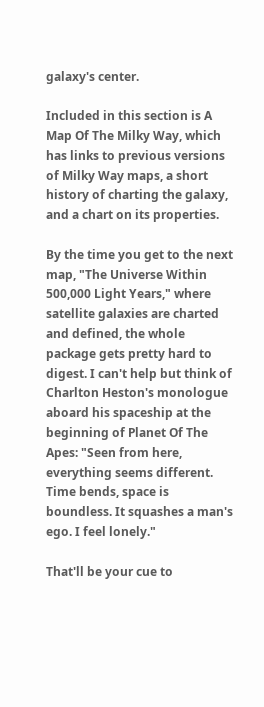galaxy's center.

Included in this section is A Map Of The Milky Way, which has links to previous versions of Milky Way maps, a short history of charting the galaxy, and a chart on its properties.

By the time you get to the next map, "The Universe Within 500,000 Light Years," where satellite galaxies are charted and defined, the whole package gets pretty hard to digest. I can't help but think of Charlton Heston's monologue aboard his spaceship at the beginning of Planet Of The Apes: "Seen from here, everything seems different. Time bends, space is boundless. It squashes a man's ego. I feel lonely."

That'll be your cue to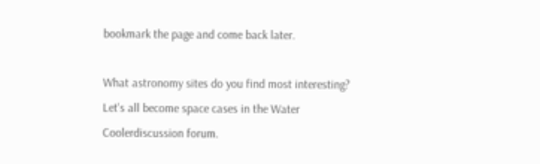bookmark the page and come back later.

What astronomy sites do you find most interesting? Let's all become space cases in the Water Coolerdiscussion forum.